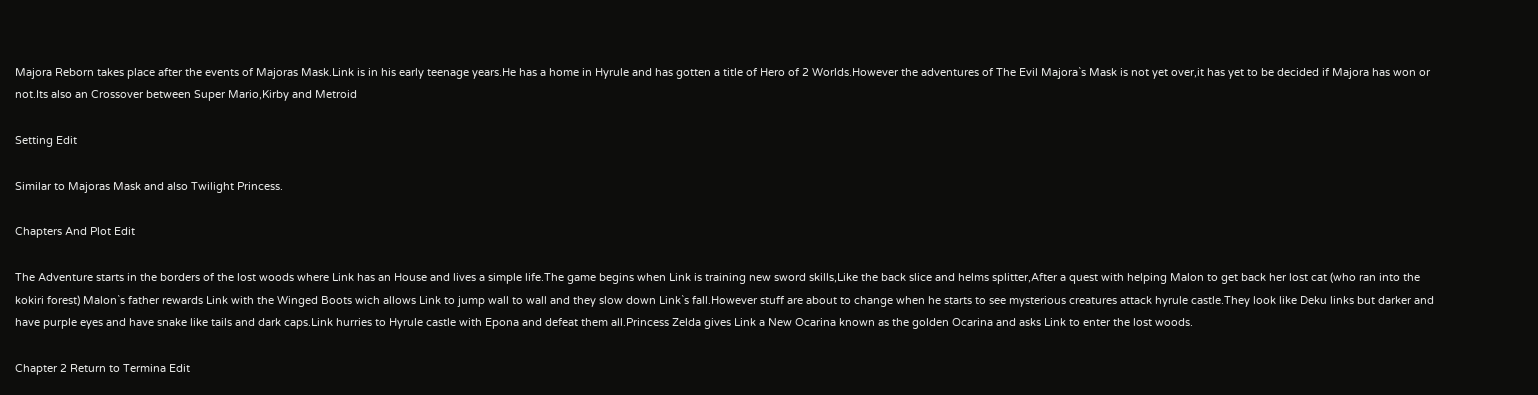Majora Reborn takes place after the events of Majoras Mask.Link is in his early teenage years.He has a home in Hyrule and has gotten a title of Hero of 2 Worlds.However the adventures of The Evil Majora`s Mask is not yet over,it has yet to be decided if Majora has won or not.Its also an Crossover between Super Mario,Kirby and Metroid

Setting Edit

Similar to Majoras Mask and also Twilight Princess.

Chapters And Plot Edit

The Adventure starts in the borders of the lost woods where Link has an House and lives a simple life.The game begins when Link is training new sword skills,Like the back slice and helms splitter,After a quest with helping Malon to get back her lost cat (who ran into the kokiri forest) Malon`s father rewards Link with the Winged Boots wich allows Link to jump wall to wall and they slow down Link`s fall.However stuff are about to change when he starts to see mysterious creatures attack hyrule castle.They look like Deku links but darker and have purple eyes and have snake like tails and dark caps.Link hurries to Hyrule castle with Epona and defeat them all.Princess Zelda gives Link a New Ocarina known as the golden Ocarina and asks Link to enter the lost woods.

Chapter 2 Return to Termina Edit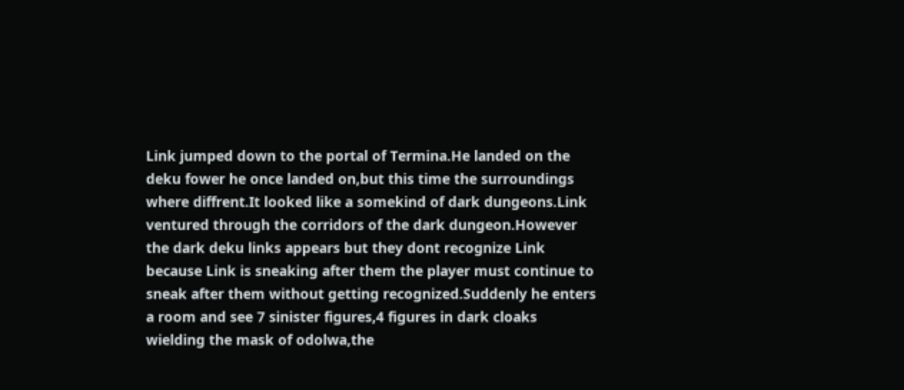Link jumped down to the portal of Termina.He landed on the deku fower he once landed on,but this time the surroundings where diffrent.It looked like a somekind of dark dungeons.Link ventured through the corridors of the dark dungeon.However the dark deku links appears but they dont recognize Link because Link is sneaking after them the player must continue to sneak after them without getting recognized.Suddenly he enters a room and see 7 sinister figures,4 figures in dark cloaks wielding the mask of odolwa,the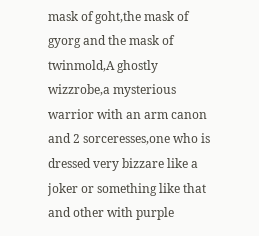mask of goht,the mask of gyorg and the mask of twinmold,A ghostly wizzrobe,a mysterious warrior with an arm canon and 2 sorceresses,one who is dressed very bizzare like a joker or something like that and other with purple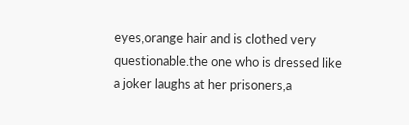eyes,orange hair and is clothed very questionable.the one who is dressed like a joker laughs at her prisoners,a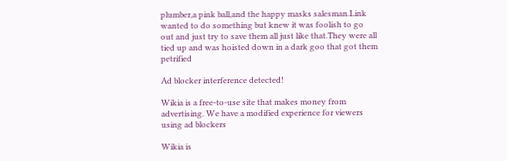plumber,a pink ball,and the happy masks salesman.Link wanted to do something but knew it was foolish to go out and just try to save them all just like that.They were all tied up and was hoisted down in a dark goo that got them petrified

Ad blocker interference detected!

Wikia is a free-to-use site that makes money from advertising. We have a modified experience for viewers using ad blockers

Wikia is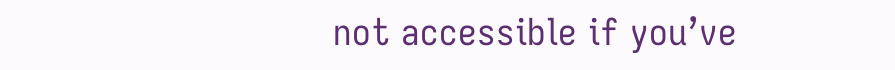not accessible if you’ve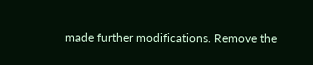made further modifications. Remove the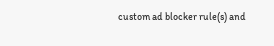custom ad blocker rule(s) and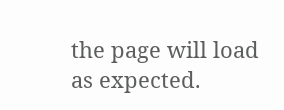the page will load as expected.